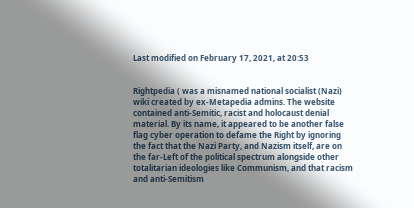Last modified on February 17, 2021, at 20:53


Rightpedia ( was a misnamed national socialist (Nazi) wiki created by ex-Metapedia admins. The website contained anti-Semitic, racist and holocaust denial material. By its name, it appeared to be another false flag cyber operation to defame the Right by ignoring the fact that the Nazi Party, and Nazism itself, are on the far-Left of the political spectrum alongside other totalitarian ideologies like Communism, and that racism and anti-Semitism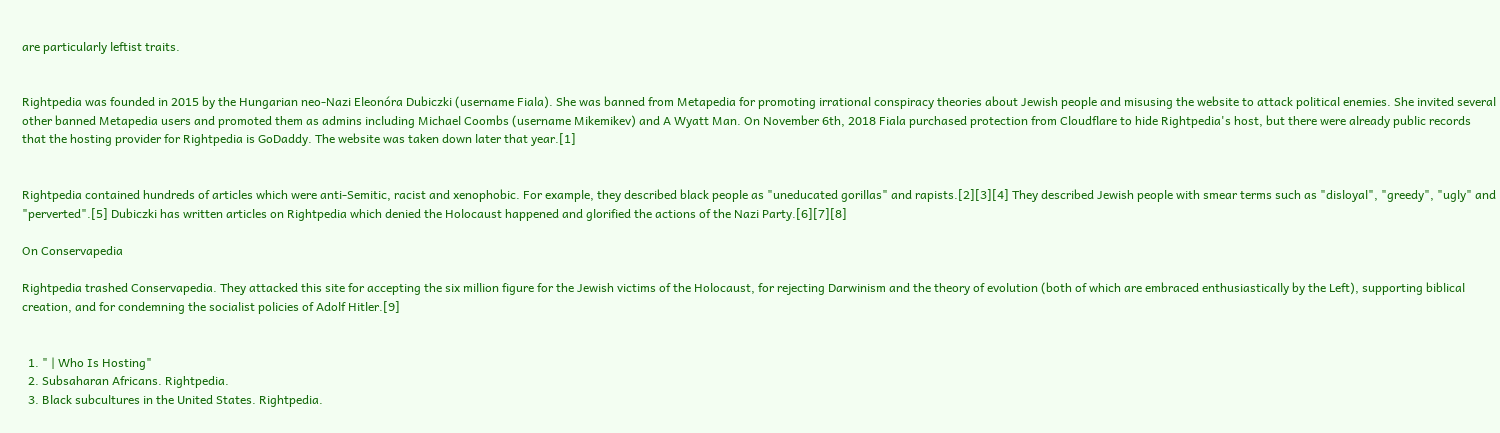are particularly leftist traits.


Rightpedia was founded in 2015 by the Hungarian neo-Nazi Eleonóra Dubiczki (username Fiala). She was banned from Metapedia for promoting irrational conspiracy theories about Jewish people and misusing the website to attack political enemies. She invited several other banned Metapedia users and promoted them as admins including Michael Coombs (username Mikemikev) and A Wyatt Man. On November 6th, 2018 Fiala purchased protection from Cloudflare to hide Rightpedia's host, but there were already public records that the hosting provider for Rightpedia is GoDaddy. The website was taken down later that year.[1]


Rightpedia contained hundreds of articles which were anti-Semitic, racist and xenophobic. For example, they described black people as "uneducated gorillas" and rapists.[2][3][4] They described Jewish people with smear terms such as "disloyal", "greedy", "ugly" and "perverted".[5] Dubiczki has written articles on Rightpedia which denied the Holocaust happened and glorified the actions of the Nazi Party.[6][7][8]

On Conservapedia

Rightpedia trashed Conservapedia. They attacked this site for accepting the six million figure for the Jewish victims of the Holocaust, for rejecting Darwinism and the theory of evolution (both of which are embraced enthusiastically by the Left), supporting biblical creation, and for condemning the socialist policies of Adolf Hitler.[9]


  1. " | Who Is Hosting"
  2. Subsaharan Africans. Rightpedia.
  3. Black subcultures in the United States. Rightpedia.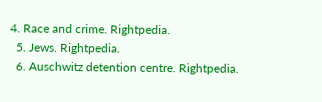4. Race and crime. Rightpedia.
  5. Jews. Rightpedia.
  6. Auschwitz detention centre. Rightpedia.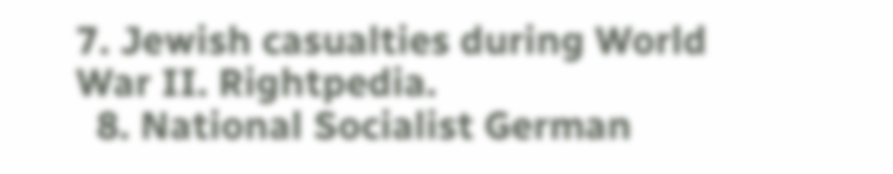7. Jewish casualties during World War II. Rightpedia.
  8. National Socialist German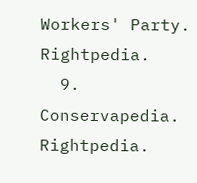Workers' Party. Rightpedia.
  9. Conservapedia. Rightpedia.